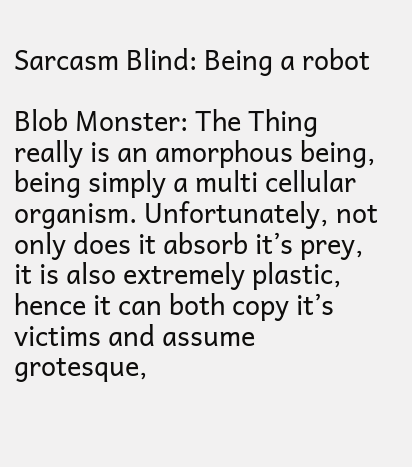Sarcasm Blind: Being a robot

Blob Monster: The Thing really is an amorphous being, being simply a multi cellular organism. Unfortunately, not only does it absorb it’s prey, it is also extremely plastic, hence it can both copy it’s victims and assume grotesque,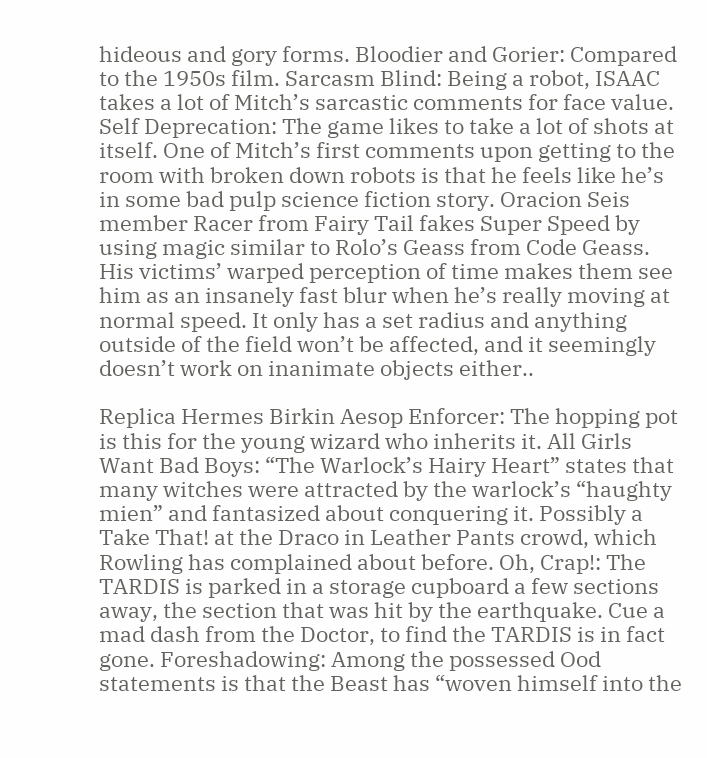hideous and gory forms. Bloodier and Gorier: Compared to the 1950s film. Sarcasm Blind: Being a robot, ISAAC takes a lot of Mitch’s sarcastic comments for face value. Self Deprecation: The game likes to take a lot of shots at itself. One of Mitch’s first comments upon getting to the room with broken down robots is that he feels like he’s in some bad pulp science fiction story. Oracion Seis member Racer from Fairy Tail fakes Super Speed by using magic similar to Rolo’s Geass from Code Geass. His victims’ warped perception of time makes them see him as an insanely fast blur when he’s really moving at normal speed. It only has a set radius and anything outside of the field won’t be affected, and it seemingly doesn’t work on inanimate objects either..

Replica Hermes Birkin Aesop Enforcer: The hopping pot is this for the young wizard who inherits it. All Girls Want Bad Boys: “The Warlock’s Hairy Heart” states that many witches were attracted by the warlock’s “haughty mien” and fantasized about conquering it. Possibly a Take That! at the Draco in Leather Pants crowd, which Rowling has complained about before. Oh, Crap!: The TARDIS is parked in a storage cupboard a few sections away, the section that was hit by the earthquake. Cue a mad dash from the Doctor, to find the TARDIS is in fact gone. Foreshadowing: Among the possessed Ood statements is that the Beast has “woven himself into the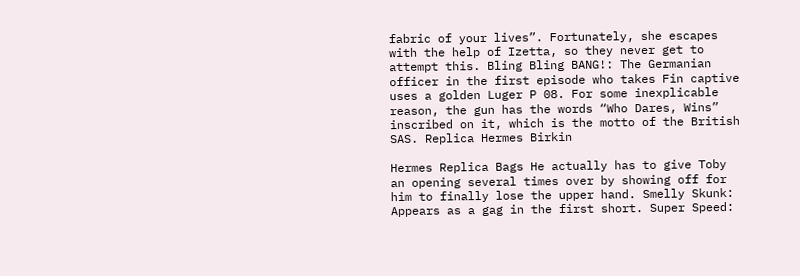fabric of your lives”. Fortunately, she escapes with the help of Izetta, so they never get to attempt this. Bling Bling BANG!: The Germanian officer in the first episode who takes Fin captive uses a golden Luger P 08. For some inexplicable reason, the gun has the words “Who Dares, Wins” inscribed on it, which is the motto of the British SAS. Replica Hermes Birkin

Hermes Replica Bags He actually has to give Toby an opening several times over by showing off for him to finally lose the upper hand. Smelly Skunk: Appears as a gag in the first short. Super Speed: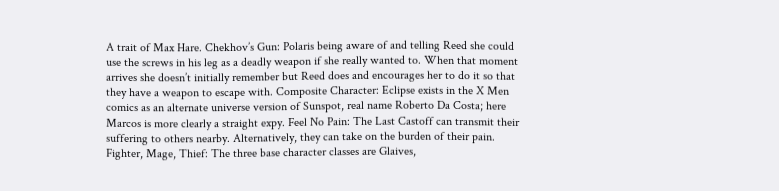A trait of Max Hare. Chekhov’s Gun: Polaris being aware of and telling Reed she could use the screws in his leg as a deadly weapon if she really wanted to. When that moment arrives she doesn’t initially remember but Reed does and encourages her to do it so that they have a weapon to escape with. Composite Character: Eclipse exists in the X Men comics as an alternate universe version of Sunspot, real name Roberto Da Costa; here Marcos is more clearly a straight expy. Feel No Pain: The Last Castoff can transmit their suffering to others nearby. Alternatively, they can take on the burden of their pain. Fighter, Mage, Thief: The three base character classes are Glaives,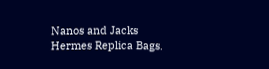Nanos and Jacks Hermes Replica Bags.